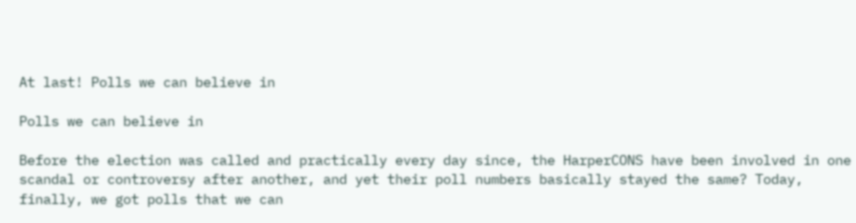At last! Polls we can believe in

Polls we can believe in

Before the election was called and practically every day since, the HarperCONS have been involved in one scandal or controversy after another, and yet their poll numbers basically stayed the same? Today, finally, we got polls that we can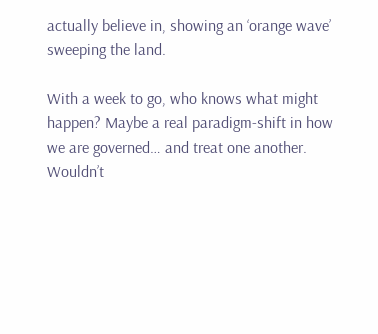actually believe in, showing an ‘orange wave’ sweeping the land.

With a week to go, who knows what might happen? Maybe a real paradigm-shift in how we are governed… and treat one another. Wouldn’t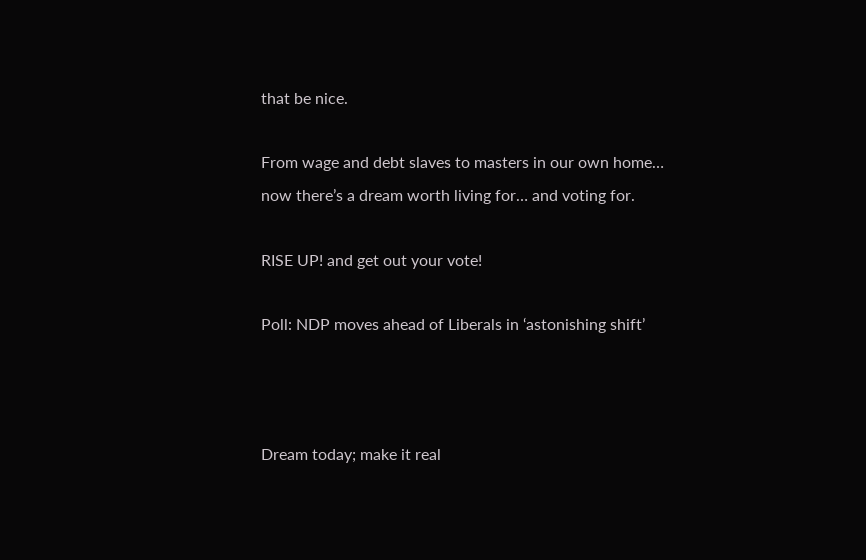that be nice.

From wage and debt slaves to masters in our own home… now there’s a dream worth living for… and voting for.

RISE UP! and get out your vote!

Poll: NDP moves ahead of Liberals in ‘astonishing shift’



Dream today; make it real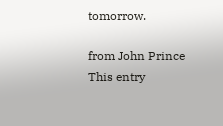tomorrow.

from John Prince
This entry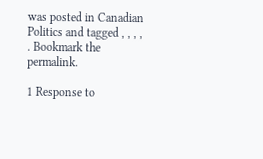was posted in Canadian Politics and tagged , , , , . Bookmark the permalink.

1 Response to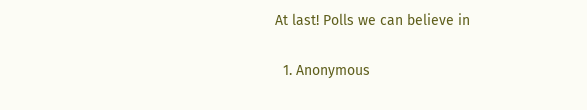At last! Polls we can believe in

  1. Anonymous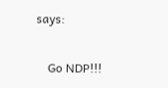says:

    Go NDP!!!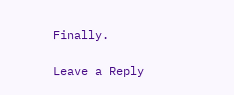Finally.

Leave a Reply